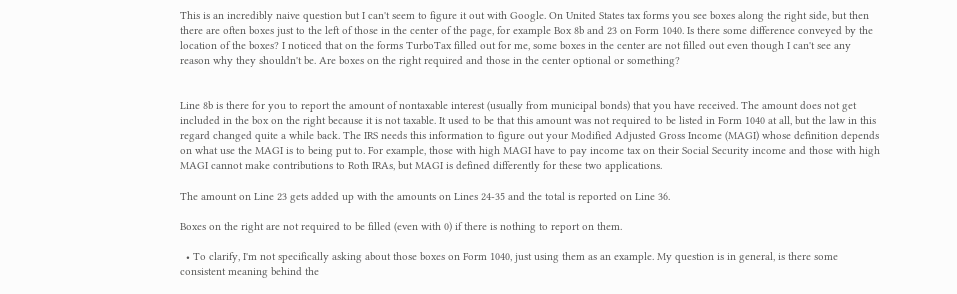This is an incredibly naive question but I can't seem to figure it out with Google. On United States tax forms you see boxes along the right side, but then there are often boxes just to the left of those in the center of the page, for example Box 8b and 23 on Form 1040. Is there some difference conveyed by the location of the boxes? I noticed that on the forms TurboTax filled out for me, some boxes in the center are not filled out even though I can't see any reason why they shouldn't be. Are boxes on the right required and those in the center optional or something?


Line 8b is there for you to report the amount of nontaxable interest (usually from municipal bonds) that you have received. The amount does not get included in the box on the right because it is not taxable. It used to be that this amount was not required to be listed in Form 1040 at all, but the law in this regard changed quite a while back. The IRS needs this information to figure out your Modified Adjusted Gross Income (MAGI) whose definition depends on what use the MAGI is to being put to. For example, those with high MAGI have to pay income tax on their Social Security income and those with high MAGI cannot make contributions to Roth IRAs, but MAGI is defined differently for these two applications.

The amount on Line 23 gets added up with the amounts on Lines 24-35 and the total is reported on Line 36.

Boxes on the right are not required to be filled (even with 0) if there is nothing to report on them.

  • To clarify, I'm not specifically asking about those boxes on Form 1040, just using them as an example. My question is in general, is there some consistent meaning behind the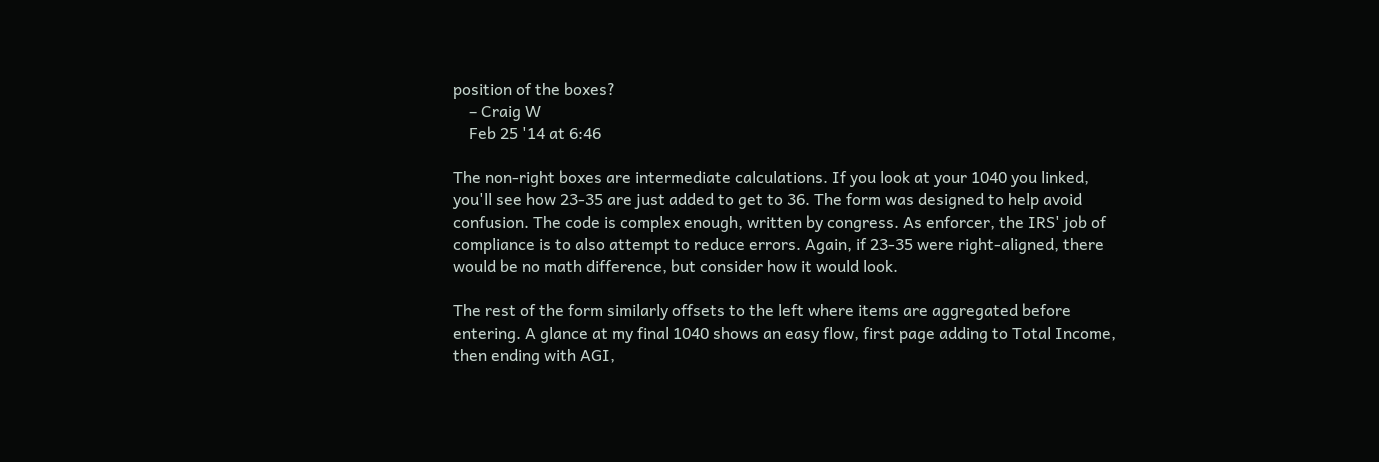position of the boxes?
    – Craig W
    Feb 25 '14 at 6:46

The non-right boxes are intermediate calculations. If you look at your 1040 you linked, you'll see how 23-35 are just added to get to 36. The form was designed to help avoid confusion. The code is complex enough, written by congress. As enforcer, the IRS' job of compliance is to also attempt to reduce errors. Again, if 23-35 were right-aligned, there would be no math difference, but consider how it would look.

The rest of the form similarly offsets to the left where items are aggregated before entering. A glance at my final 1040 shows an easy flow, first page adding to Total Income, then ending with AGI,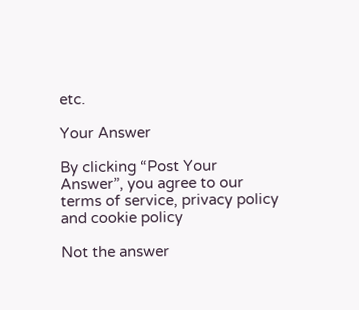etc.

Your Answer

By clicking “Post Your Answer”, you agree to our terms of service, privacy policy and cookie policy

Not the answer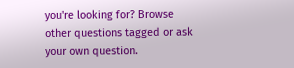you're looking for? Browse other questions tagged or ask your own question.